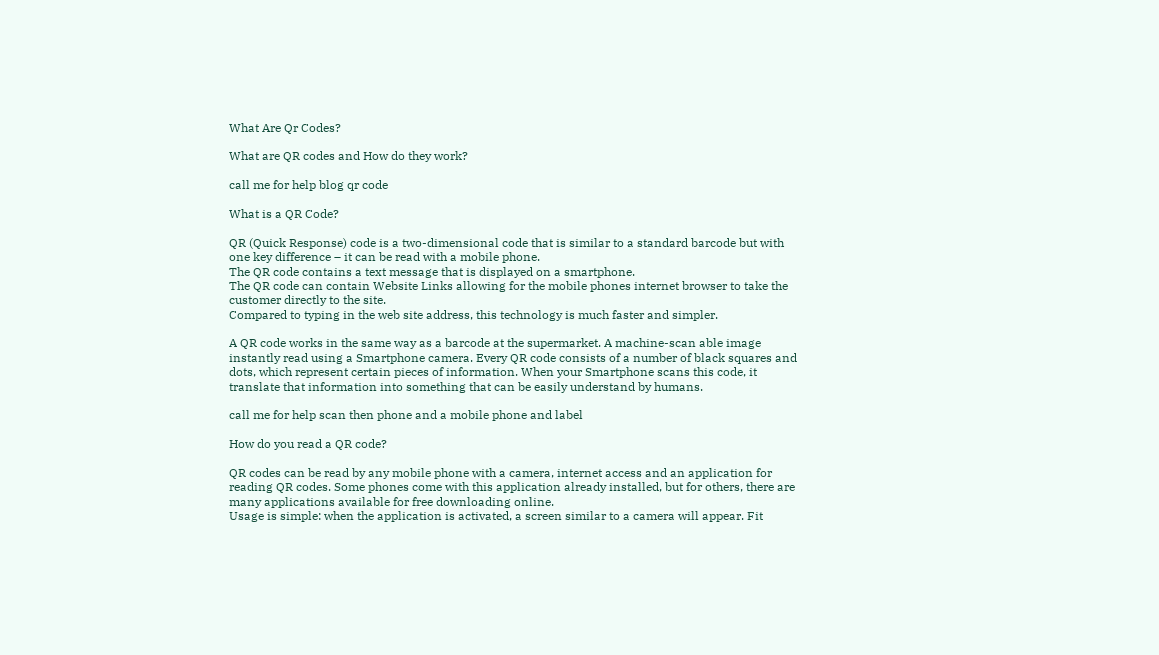What Are Qr Codes?

What are QR codes and How do they work?

call me for help blog qr code

What is a QR Code?

QR (Quick Response) code is a two-dimensional code that is similar to a standard barcode but with one key difference – it can be read with a mobile phone.
The QR code contains a text message that is displayed on a smartphone.
The QR code can contain Website Links allowing for the mobile phones internet browser to take the customer directly to the site.
Compared to typing in the web site address, this technology is much faster and simpler.

A QR code works in the same way as a barcode at the supermarket. A machine-scan able image instantly read using a Smartphone camera. Every QR code consists of a number of black squares and dots, which represent certain pieces of information. When your Smartphone scans this code, it translate that information into something that can be easily understand by humans.

call me for help scan then phone and a mobile phone and label

How do you read a QR code?

QR codes can be read by any mobile phone with a camera, internet access and an application for reading QR codes. Some phones come with this application already installed, but for others, there are many applications available for free downloading online.
Usage is simple: when the application is activated, a screen similar to a camera will appear. Fit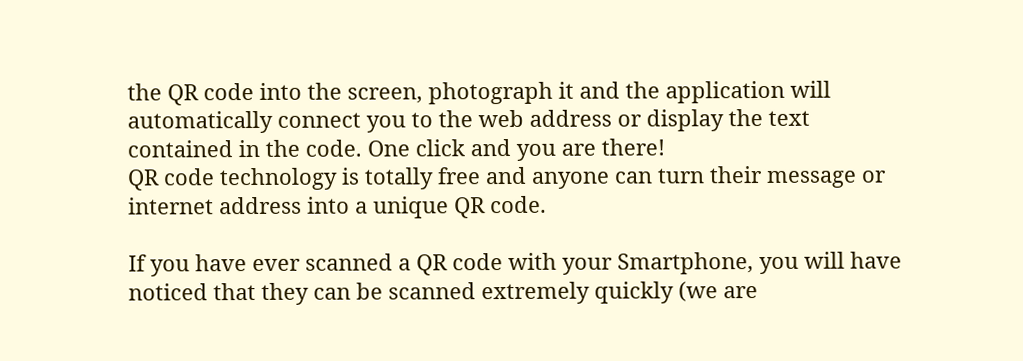the QR code into the screen, photograph it and the application will automatically connect you to the web address or display the text contained in the code. One click and you are there!
QR code technology is totally free and anyone can turn their message or internet address into a unique QR code.

If you have ever scanned a QR code with your Smartphone, you will have noticed that they can be scanned extremely quickly (we are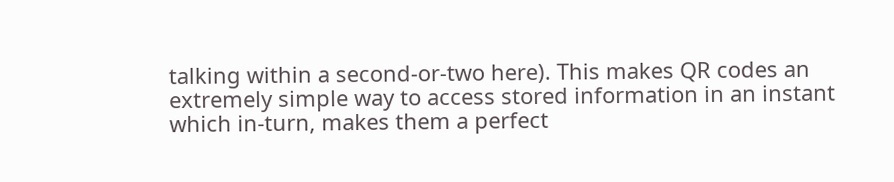talking within a second-or-two here). This makes QR codes an extremely simple way to access stored information in an instant which in-turn, makes them a perfect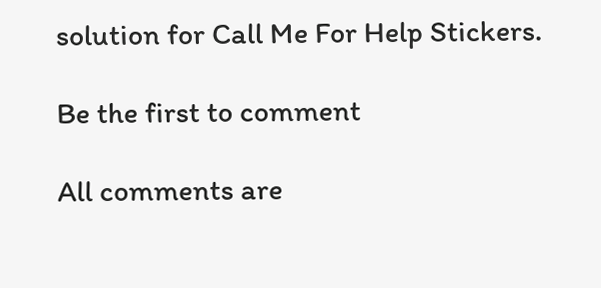solution for Call Me For Help Stickers.

Be the first to comment

All comments are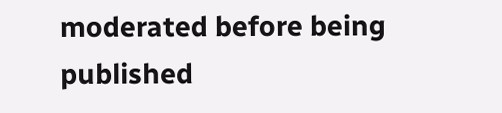moderated before being published